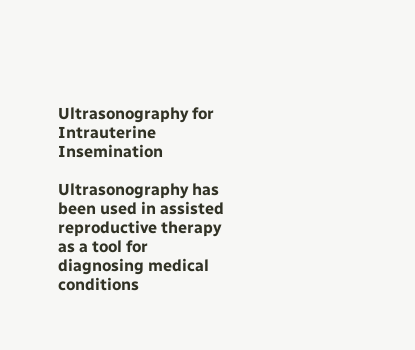Ultrasonography for Intrauterine Insemination

Ultrasonography has been used in assisted reproductive therapy as a tool for diagnosing medical conditions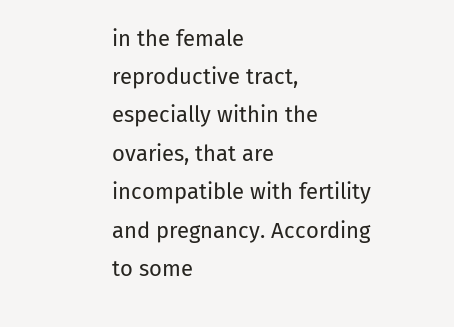in the female reproductive tract, especially within the ovaries, that are incompatible with fertility and pregnancy. According to some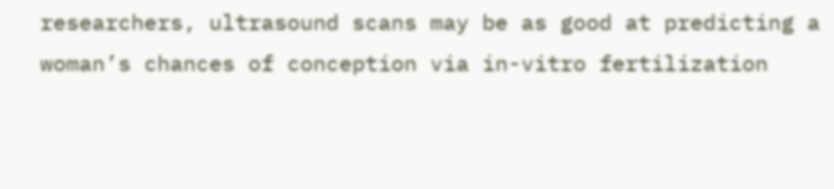researchers, ultrasound scans may be as good at predicting a woman’s chances of conception via in-vitro fertilization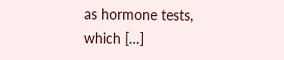as hormone tests, which […]